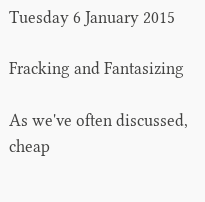Tuesday 6 January 2015

Fracking and Fantasizing

As we've often discussed, cheap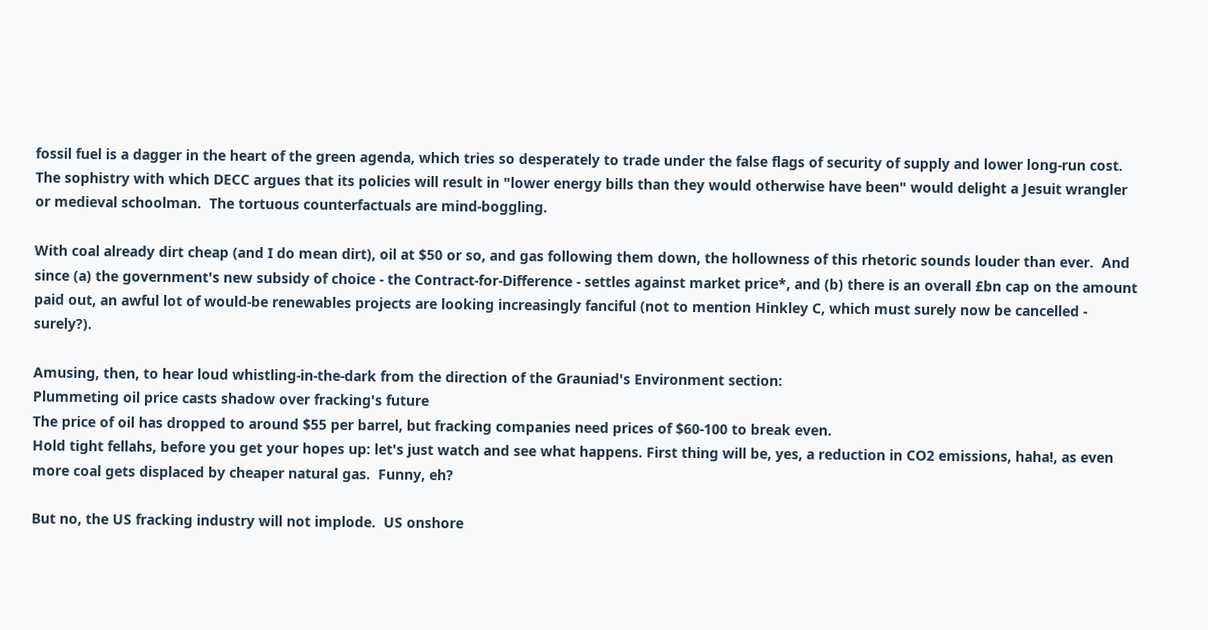fossil fuel is a dagger in the heart of the green agenda, which tries so desperately to trade under the false flags of security of supply and lower long-run cost.  The sophistry with which DECC argues that its policies will result in "lower energy bills than they would otherwise have been" would delight a Jesuit wrangler or medieval schoolman.  The tortuous counterfactuals are mind-boggling.

With coal already dirt cheap (and I do mean dirt), oil at $50 or so, and gas following them down, the hollowness of this rhetoric sounds louder than ever.  And since (a) the government's new subsidy of choice - the Contract-for-Difference - settles against market price*, and (b) there is an overall £bn cap on the amount paid out, an awful lot of would-be renewables projects are looking increasingly fanciful (not to mention Hinkley C, which must surely now be cancelled - surely?).

Amusing, then, to hear loud whistling-in-the-dark from the direction of the Grauniad's Environment section:
Plummeting oil price casts shadow over fracking's future
The price of oil has dropped to around $55 per barrel, but fracking companies need prices of $60-100 to break even.
Hold tight fellahs, before you get your hopes up: let's just watch and see what happens. First thing will be, yes, a reduction in CO2 emissions, haha!, as even more coal gets displaced by cheaper natural gas.  Funny, eh?

But no, the US fracking industry will not implode.  US onshore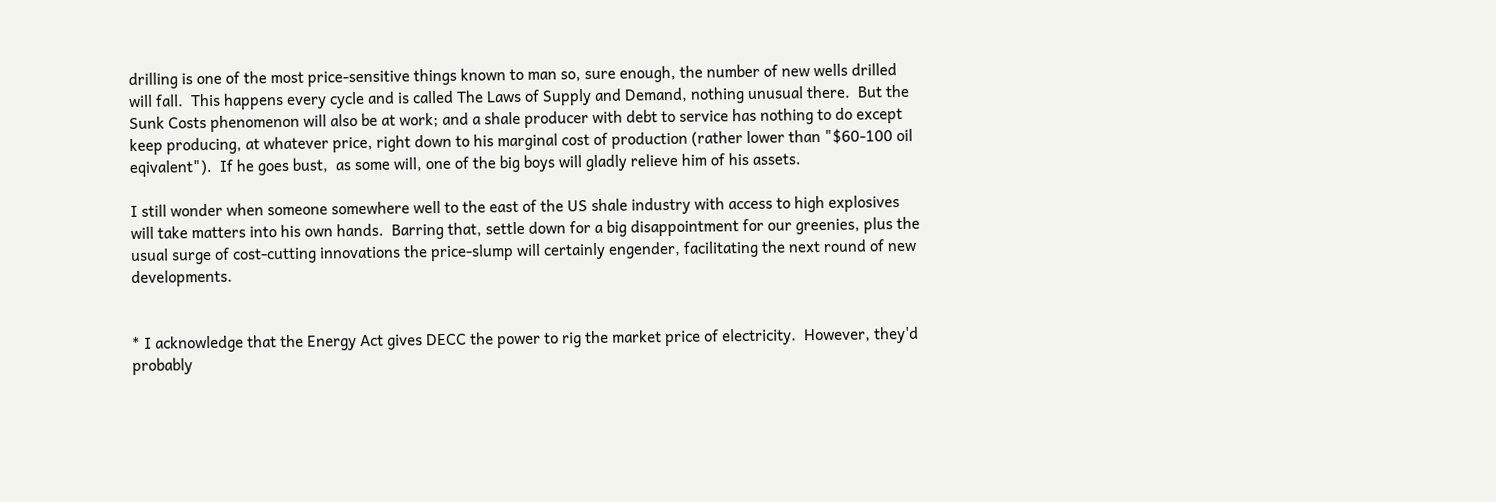drilling is one of the most price-sensitive things known to man so, sure enough, the number of new wells drilled will fall.  This happens every cycle and is called The Laws of Supply and Demand, nothing unusual there.  But the Sunk Costs phenomenon will also be at work; and a shale producer with debt to service has nothing to do except keep producing, at whatever price, right down to his marginal cost of production (rather lower than "$60-100 oil eqivalent").  If he goes bust,  as some will, one of the big boys will gladly relieve him of his assets.

I still wonder when someone somewhere well to the east of the US shale industry with access to high explosives will take matters into his own hands.  Barring that, settle down for a big disappointment for our greenies, plus the usual surge of cost-cutting innovations the price-slump will certainly engender, facilitating the next round of new developments.


* I acknowledge that the Energy Act gives DECC the power to rig the market price of electricity.  However, they'd probably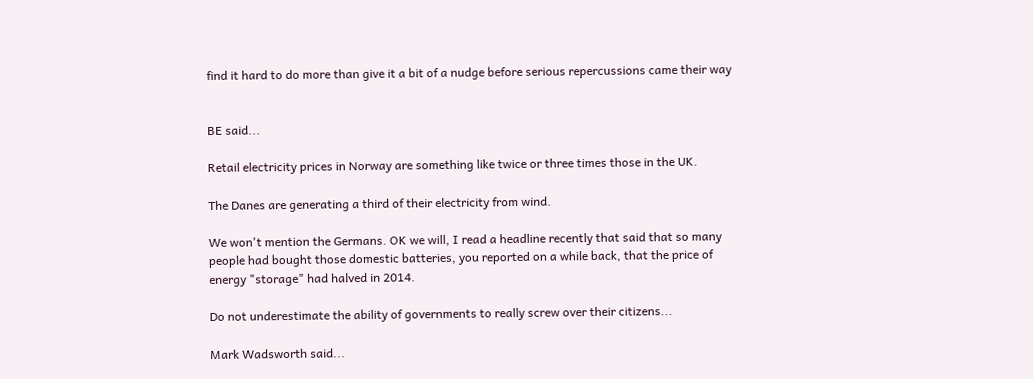find it hard to do more than give it a bit of a nudge before serious repercussions came their way


BE said...

Retail electricity prices in Norway are something like twice or three times those in the UK.

The Danes are generating a third of their electricity from wind.

We won't mention the Germans. OK we will, I read a headline recently that said that so many people had bought those domestic batteries, you reported on a while back, that the price of energy "storage" had halved in 2014.

Do not underestimate the ability of governments to really screw over their citizens...

Mark Wadsworth said...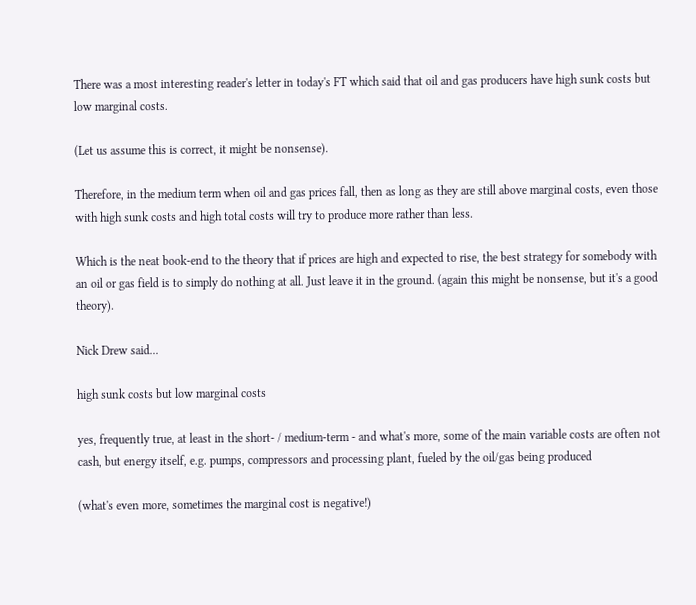There was a most interesting reader's letter in today's FT which said that oil and gas producers have high sunk costs but low marginal costs.

(Let us assume this is correct, it might be nonsense).

Therefore, in the medium term when oil and gas prices fall, then as long as they are still above marginal costs, even those with high sunk costs and high total costs will try to produce more rather than less.

Which is the neat book-end to the theory that if prices are high and expected to rise, the best strategy for somebody with an oil or gas field is to simply do nothing at all. Just leave it in the ground. (again this might be nonsense, but it's a good theory).

Nick Drew said...

high sunk costs but low marginal costs

yes, frequently true, at least in the short- / medium-term - and what's more, some of the main variable costs are often not cash, but energy itself, e.g. pumps, compressors and processing plant, fueled by the oil/gas being produced

(what's even more, sometimes the marginal cost is negative!)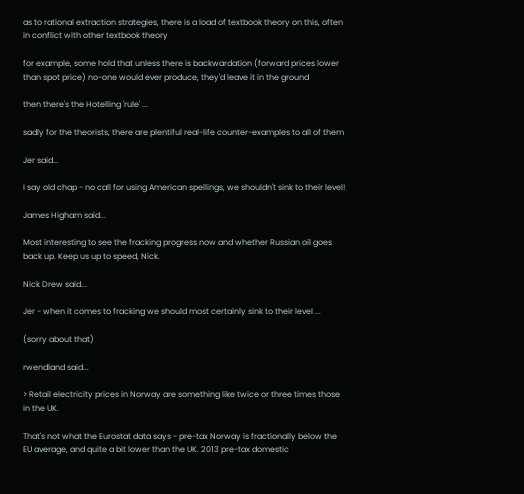as to rational extraction strategies, there is a load of textbook theory on this, often in conflict with other textbook theory

for example, some hold that unless there is backwardation (forward prices lower than spot price) no-one would ever produce, they'd leave it in the ground

then there's the Hotelling 'rule' ...

sadly for the theorists, there are plentiful real-life counter-examples to all of them

Jer said...

I say old chap - no call for using American spellings, we shouldn't sink to their level!

James Higham said...

Most interesting to see the fracking progress now and whether Russian oil goes back up. Keep us up to speed, Nick.

Nick Drew said...

Jer - when it comes to fracking we should most certainly sink to their level ...

(sorry about that)

rwendland said...

> Retail electricity prices in Norway are something like twice or three times those in the UK.

That's not what the Eurostat data says - pre-tax Norway is fractionally below the EU average, and quite a bit lower than the UK. 2013 pre-tax domestic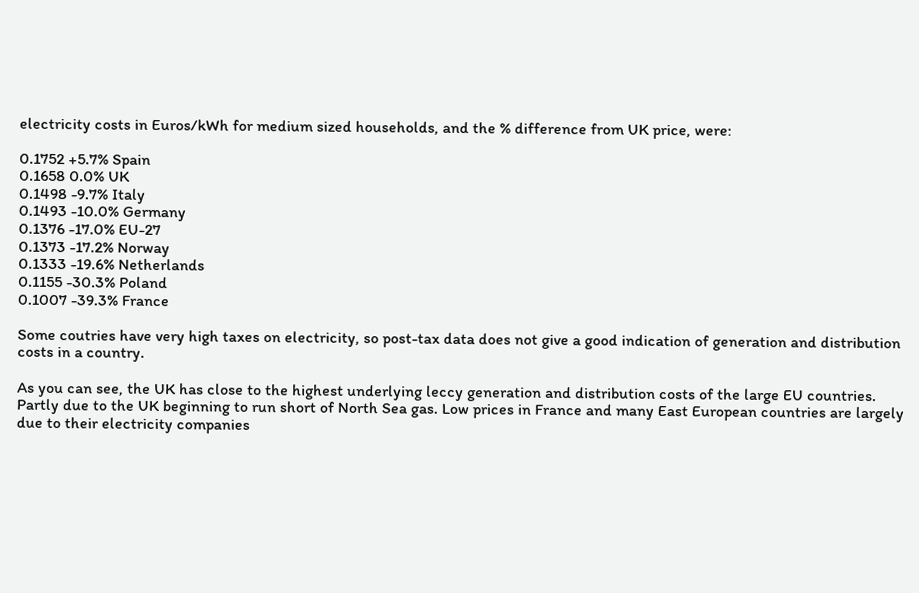electricity costs in Euros/kWh for medium sized households, and the % difference from UK price, were:

0.1752 +5.7% Spain
0.1658 0.0% UK
0.1498 -9.7% Italy
0.1493 -10.0% Germany
0.1376 -17.0% EU-27
0.1373 -17.2% Norway
0.1333 -19.6% Netherlands
0.1155 -30.3% Poland
0.1007 -39.3% France

Some coutries have very high taxes on electricity, so post-tax data does not give a good indication of generation and distribution costs in a country.

As you can see, the UK has close to the highest underlying leccy generation and distribution costs of the large EU countries. Partly due to the UK beginning to run short of North Sea gas. Low prices in France and many East European countries are largely due to their electricity companies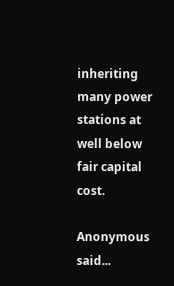inheriting many power stations at well below fair capital cost.

Anonymous said...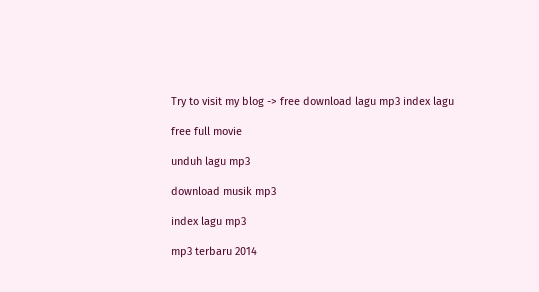Try to visit my blog -> free download lagu mp3 index lagu

free full movie

unduh lagu mp3

download musik mp3

index lagu mp3

mp3 terbaru 2014